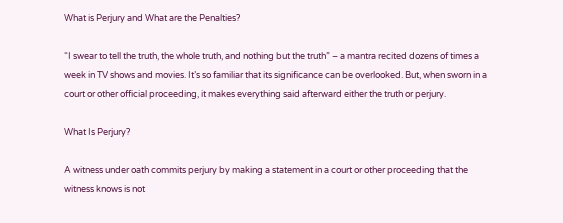What is Perjury and What are the Penalties?

“I swear to tell the truth, the whole truth, and nothing but the truth” – a mantra recited dozens of times a week in TV shows and movies. It’s so familiar that its significance can be overlooked. But, when sworn in a court or other official proceeding, it makes everything said afterward either the truth or perjury.

What Is Perjury?

A witness under oath commits perjury by making a statement in a court or other proceeding that the witness knows is not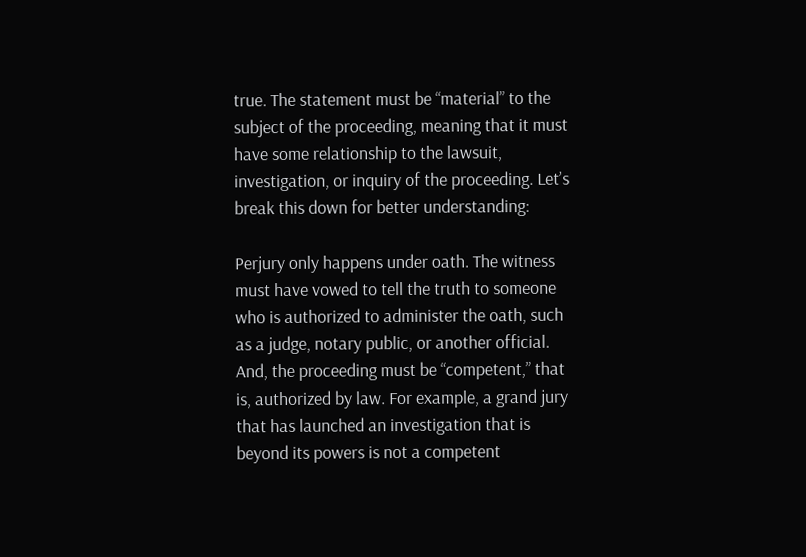true. The statement must be “material” to the subject of the proceeding, meaning that it must have some relationship to the lawsuit, investigation, or inquiry of the proceeding. Let’s break this down for better understanding:

Perjury only happens under oath. The witness must have vowed to tell the truth to someone who is authorized to administer the oath, such as a judge, notary public, or another official. And, the proceeding must be “competent,” that is, authorized by law. For example, a grand jury that has launched an investigation that is beyond its powers is not a competent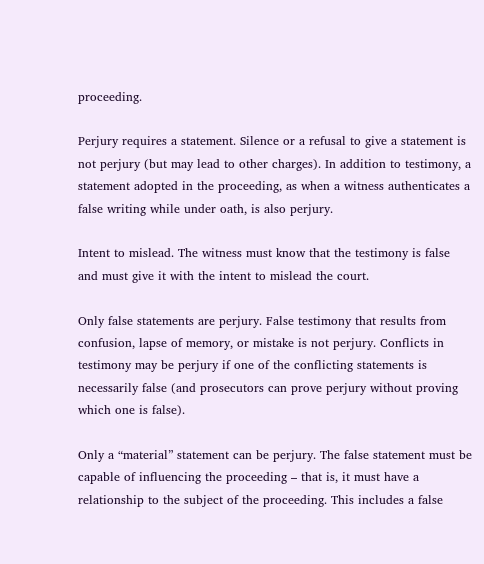proceeding.

Perjury requires a statement. Silence or a refusal to give a statement is not perjury (but may lead to other charges). In addition to testimony, a statement adopted in the proceeding, as when a witness authenticates a false writing while under oath, is also perjury.

Intent to mislead. The witness must know that the testimony is false and must give it with the intent to mislead the court.

Only false statements are perjury. False testimony that results from confusion, lapse of memory, or mistake is not perjury. Conflicts in testimony may be perjury if one of the conflicting statements is necessarily false (and prosecutors can prove perjury without proving which one is false).

Only a “material” statement can be perjury. The false statement must be capable of influencing the proceeding – that is, it must have a relationship to the subject of the proceeding. This includes a false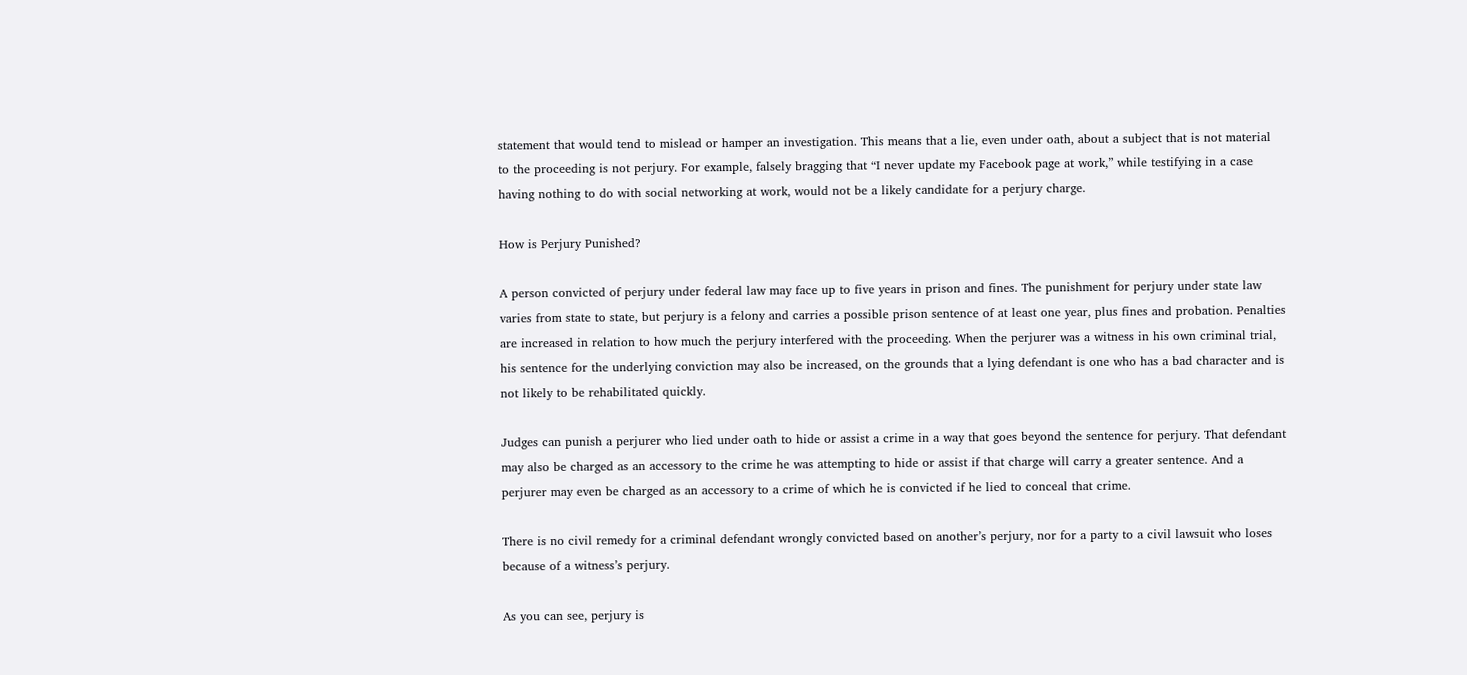statement that would tend to mislead or hamper an investigation. This means that a lie, even under oath, about a subject that is not material to the proceeding is not perjury. For example, falsely bragging that “I never update my Facebook page at work,” while testifying in a case having nothing to do with social networking at work, would not be a likely candidate for a perjury charge.

How is Perjury Punished?

A person convicted of perjury under federal law may face up to five years in prison and fines. The punishment for perjury under state law varies from state to state, but perjury is a felony and carries a possible prison sentence of at least one year, plus fines and probation. Penalties are increased in relation to how much the perjury interfered with the proceeding. When the perjurer was a witness in his own criminal trial, his sentence for the underlying conviction may also be increased, on the grounds that a lying defendant is one who has a bad character and is not likely to be rehabilitated quickly.

Judges can punish a perjurer who lied under oath to hide or assist a crime in a way that goes beyond the sentence for perjury. That defendant may also be charged as an accessory to the crime he was attempting to hide or assist if that charge will carry a greater sentence. And a perjurer may even be charged as an accessory to a crime of which he is convicted if he lied to conceal that crime.

There is no civil remedy for a criminal defendant wrongly convicted based on another’s perjury, nor for a party to a civil lawsuit who loses because of a witness’s perjury.

As you can see, perjury is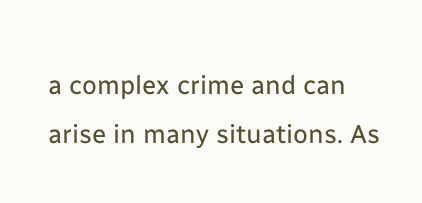a complex crime and can arise in many situations. As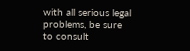with all serious legal problems, be sure to consult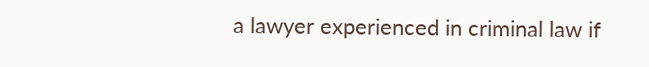a lawyer experienced in criminal law if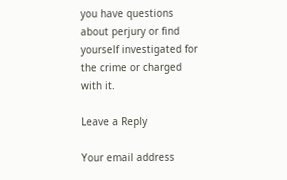you have questions about perjury or find yourself investigated for the crime or charged with it.

Leave a Reply

Your email address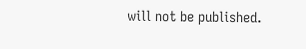will not be published.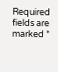Required fields are marked *